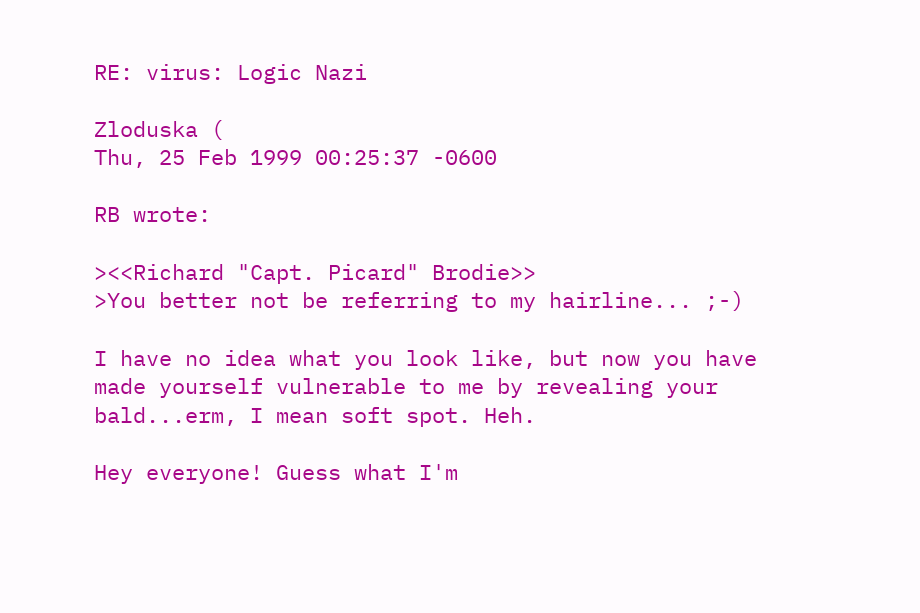RE: virus: Logic Nazi

Zloduska (
Thu, 25 Feb 1999 00:25:37 -0600

RB wrote:

><<Richard "Capt. Picard" Brodie>>
>You better not be referring to my hairline... ;-)

I have no idea what you look like, but now you have made yourself vulnerable to me by revealing your bald...erm, I mean soft spot. Heh.

Hey everyone! Guess what I'm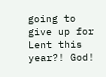going to give up for Lent this year?! God!